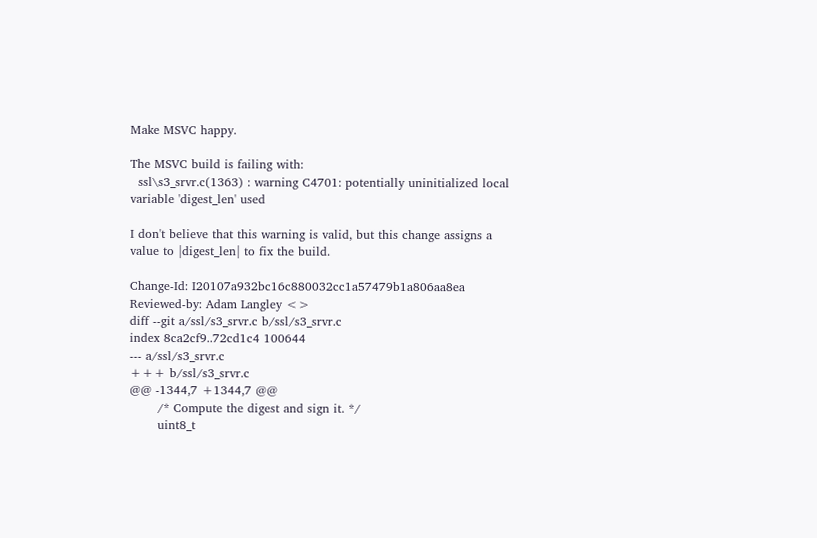Make MSVC happy.

The MSVC build is failing with:
  ssl\s3_srvr.c(1363) : warning C4701: potentially uninitialized local variable 'digest_len' used

I don't believe that this warning is valid, but this change assigns a
value to |digest_len| to fix the build.

Change-Id: I20107a932bc16c880032cc1a57479b1a806aa8ea
Reviewed-by: Adam Langley <>
diff --git a/ssl/s3_srvr.c b/ssl/s3_srvr.c
index 8ca2cf9..72cd1c4 100644
--- a/ssl/s3_srvr.c
+++ b/ssl/s3_srvr.c
@@ -1344,7 +1344,7 @@
       /* Compute the digest and sign it. */
       uint8_t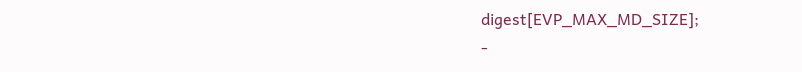digest[EVP_MAX_MD_SIZE];
-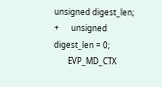unsigned digest_len;
+      unsigned digest_len = 0;
       EVP_MD_CTX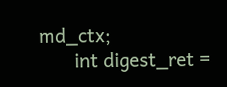md_ctx;
       int digest_ret =